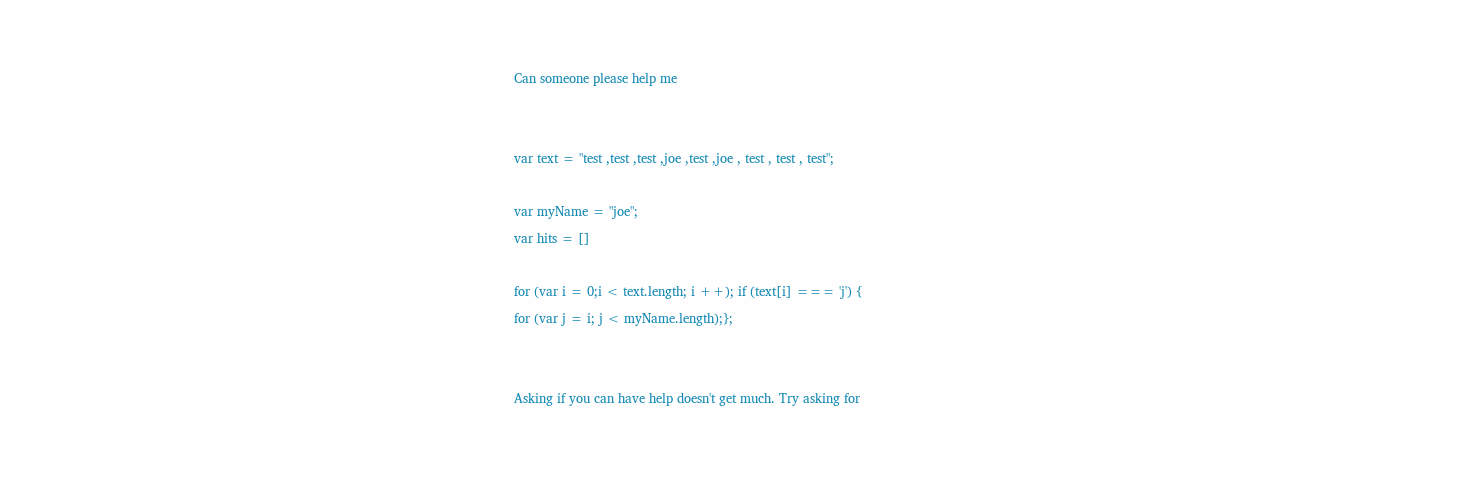Can someone please help me


var text = "test ,test ,test ,joe ,test ,joe , test , test , test";

var myName = "joe";
var hits = []

for (var i = 0;i < text.length; i ++); if (text[i] === 'j') {
for (var j = i; j < myName.length);};


Asking if you can have help doesn't get much. Try asking for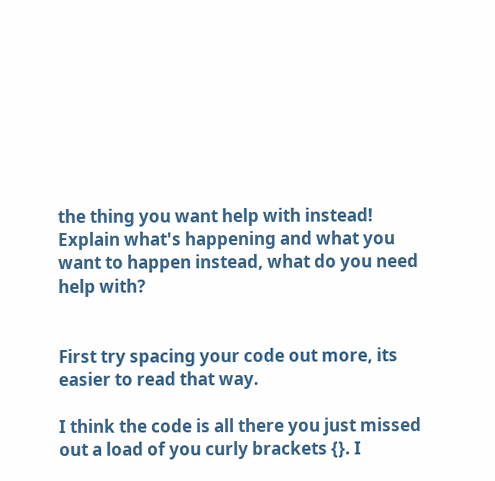the thing you want help with instead!
Explain what's happening and what you want to happen instead, what do you need help with?


First try spacing your code out more, its easier to read that way.

I think the code is all there you just missed out a load of you curly brackets {}. I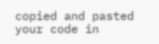copied and pasted your code in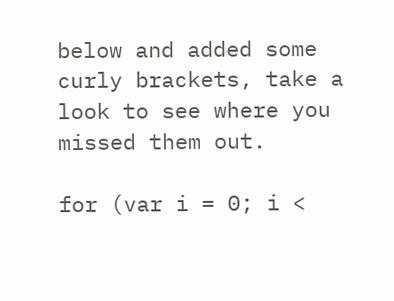below and added some curly brackets, take a look to see where you missed them out.

for (var i = 0; i <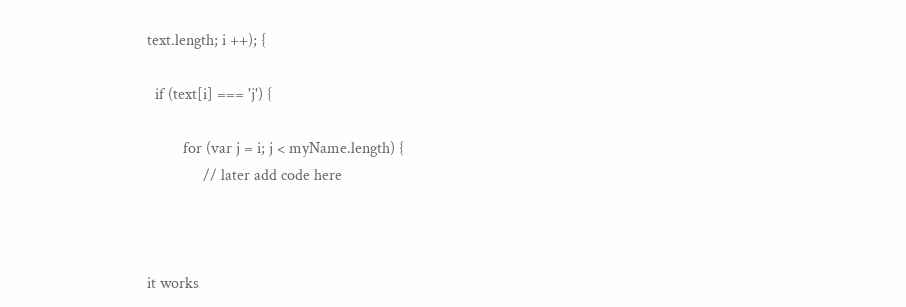text.length; i ++); {

  if (text[i] === 'j') {

         for (var j = i; j < myName.length) {
              // later add code here



it works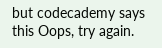but codecademy says this Oops, try again.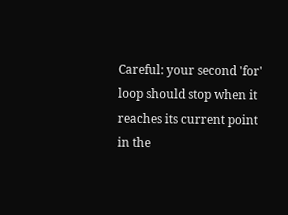Careful: your second 'for' loop should stop when it reaches its current point in the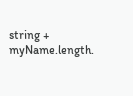string + myName.length.